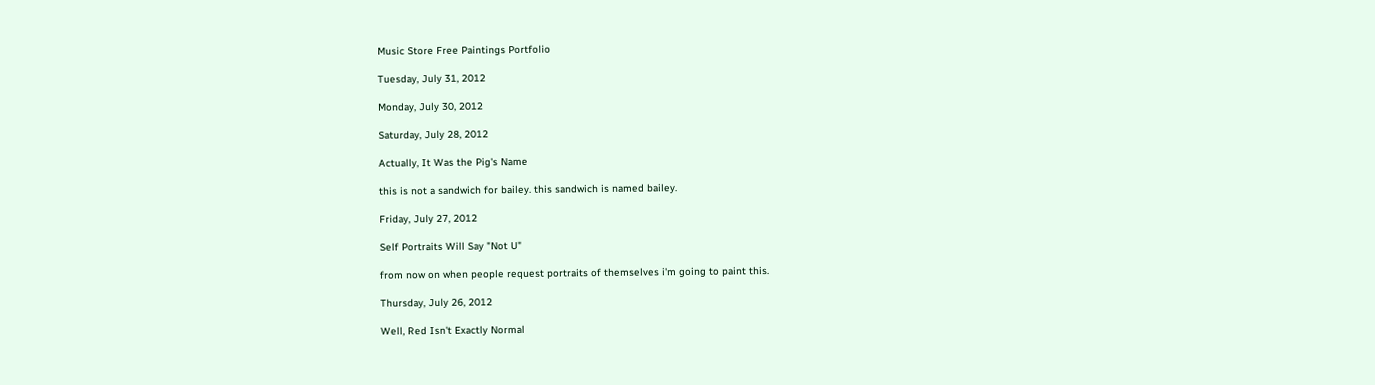Music Store Free Paintings Portfolio

Tuesday, July 31, 2012

Monday, July 30, 2012

Saturday, July 28, 2012

Actually, It Was the Pig's Name

this is not a sandwich for bailey. this sandwich is named bailey.

Friday, July 27, 2012

Self Portraits Will Say "Not U"

from now on when people request portraits of themselves i'm going to paint this.

Thursday, July 26, 2012

Well, Red Isn't Exactly Normal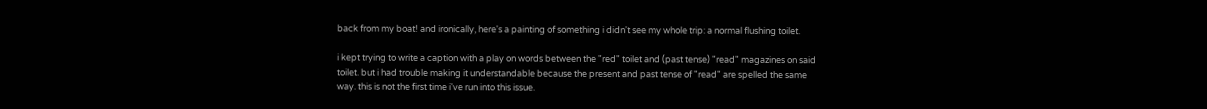back from my boat! and ironically, here's a painting of something i didn't see my whole trip: a normal flushing toilet.

i kept trying to write a caption with a play on words between the "red" toilet and (past tense) "read" magazines on said toilet. but i had trouble making it understandable because the present and past tense of "read" are spelled the same way. this is not the first time i've run into this issue.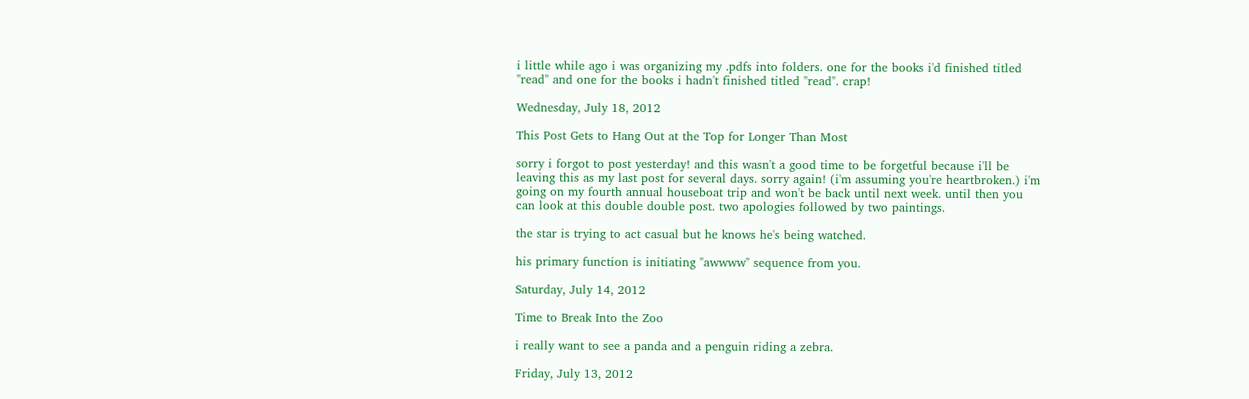i little while ago i was organizing my .pdfs into folders. one for the books i'd finished titled "read" and one for the books i hadn't finished titled "read". crap!

Wednesday, July 18, 2012

This Post Gets to Hang Out at the Top for Longer Than Most

sorry i forgot to post yesterday! and this wasn't a good time to be forgetful because i'll be leaving this as my last post for several days. sorry again! (i'm assuming you're heartbroken.) i'm going on my fourth annual houseboat trip and won't be back until next week. until then you can look at this double double post. two apologies followed by two paintings.

the star is trying to act casual but he knows he's being watched.

his primary function is initiating "awwww" sequence from you.

Saturday, July 14, 2012

Time to Break Into the Zoo

i really want to see a panda and a penguin riding a zebra.

Friday, July 13, 2012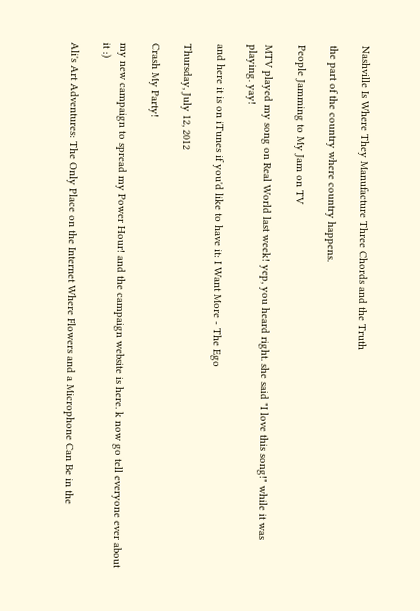Nashville Is Where They Manufacture Three Chords and the Truth

the part of the country where country happens.

People Jamming to My Jam on TV

MTV played my song on Real World last week! yep, you heard right. she said "I love this song!" while it was playing. yay!

and here it is on iTunes if you'd like to have it: I Want More - The Ego

Thursday, July 12, 2012

Crash My Party!

my new campaign to spread my Power Hour! and the campaign website is here. k now go tell everyone ever about it :)

Ali's Art Adventures: The Only Place on the Internet Where Flowers and a Microphone Can Be in the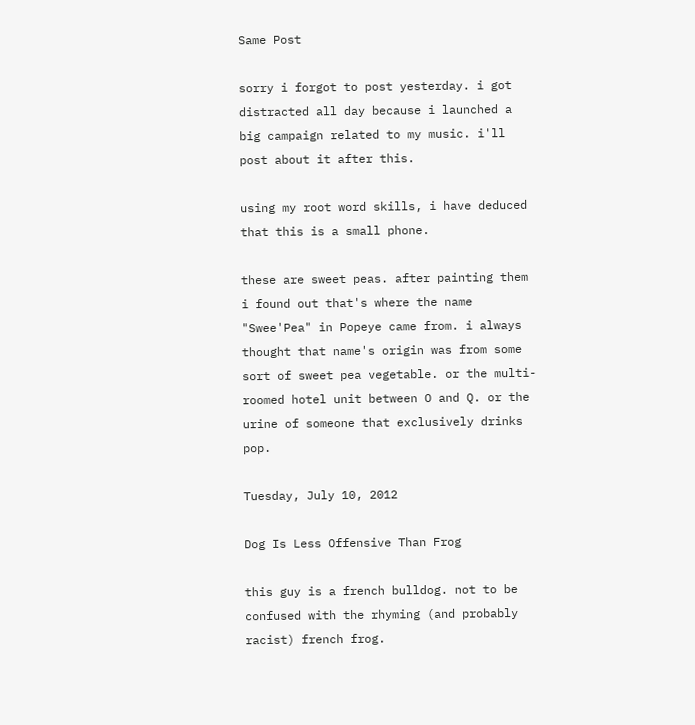Same Post

sorry i forgot to post yesterday. i got distracted all day because i launched a big campaign related to my music. i'll post about it after this.

using my root word skills, i have deduced that this is a small phone.

these are sweet peas. after painting them i found out that's where the name "Swee'Pea" in Popeye came from. i always thought that name's origin was from some sort of sweet pea vegetable. or the multi-roomed hotel unit between O and Q. or the urine of someone that exclusively drinks pop.

Tuesday, July 10, 2012

Dog Is Less Offensive Than Frog

this guy is a french bulldog. not to be confused with the rhyming (and probably racist) french frog.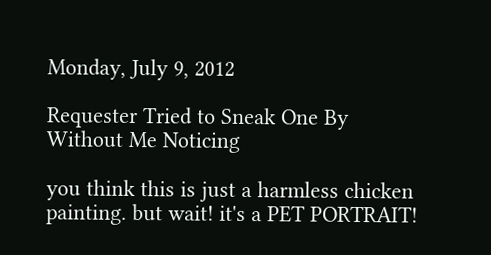Monday, July 9, 2012

Requester Tried to Sneak One By Without Me Noticing

you think this is just a harmless chicken painting. but wait! it's a PET PORTRAIT!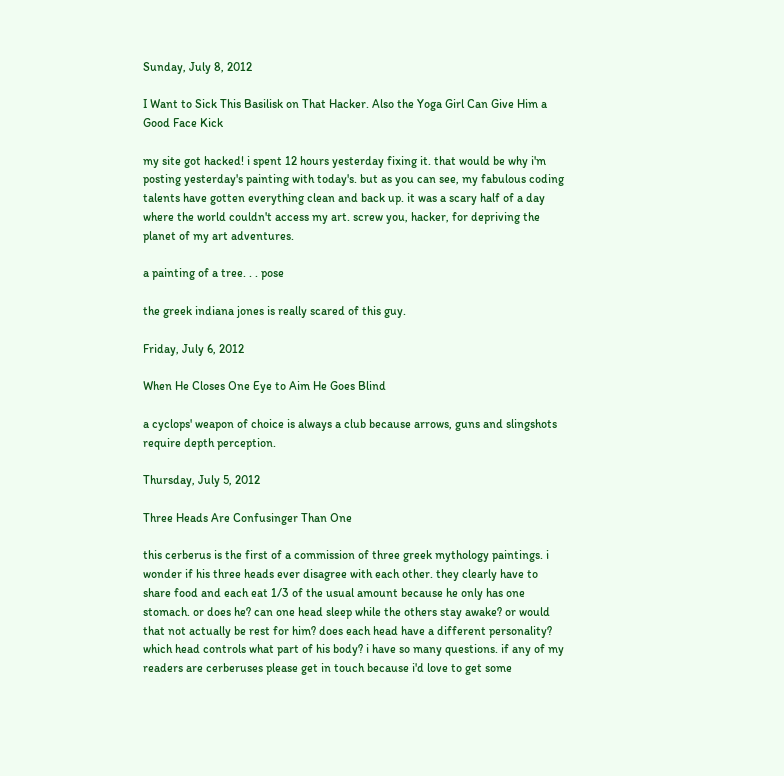Sunday, July 8, 2012

I Want to Sick This Basilisk on That Hacker. Also the Yoga Girl Can Give Him a Good Face Kick

my site got hacked! i spent 12 hours yesterday fixing it. that would be why i'm posting yesterday's painting with today's. but as you can see, my fabulous coding talents have gotten everything clean and back up. it was a scary half of a day where the world couldn't access my art. screw you, hacker, for depriving the planet of my art adventures.

a painting of a tree. . . pose

the greek indiana jones is really scared of this guy.

Friday, July 6, 2012

When He Closes One Eye to Aim He Goes Blind

a cyclops' weapon of choice is always a club because arrows, guns and slingshots require depth perception.

Thursday, July 5, 2012

Three Heads Are Confusinger Than One

this cerberus is the first of a commission of three greek mythology paintings. i wonder if his three heads ever disagree with each other. they clearly have to share food and each eat 1/3 of the usual amount because he only has one stomach. or does he? can one head sleep while the others stay awake? or would that not actually be rest for him? does each head have a different personality? which head controls what part of his body? i have so many questions. if any of my readers are cerberuses please get in touch because i'd love to get some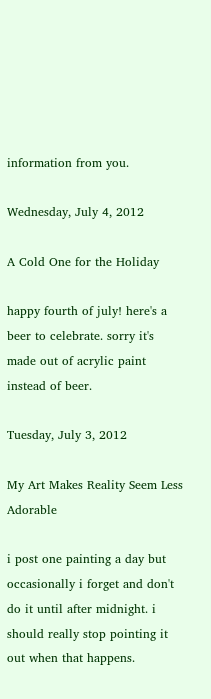information from you.

Wednesday, July 4, 2012

A Cold One for the Holiday

happy fourth of july! here's a beer to celebrate. sorry it's made out of acrylic paint instead of beer.

Tuesday, July 3, 2012

My Art Makes Reality Seem Less Adorable

i post one painting a day but occasionally i forget and don't do it until after midnight. i should really stop pointing it out when that happens.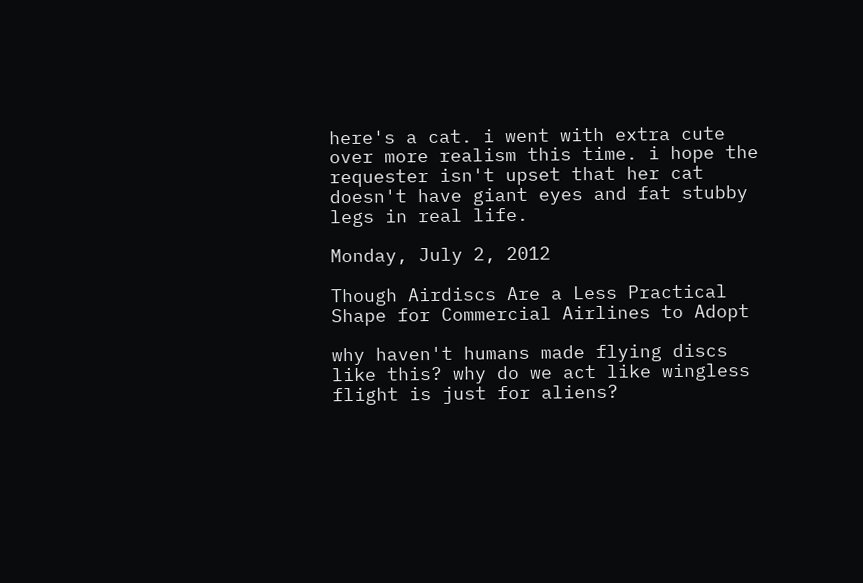here's a cat. i went with extra cute over more realism this time. i hope the requester isn't upset that her cat doesn't have giant eyes and fat stubby legs in real life.

Monday, July 2, 2012

Though Airdiscs Are a Less Practical Shape for Commercial Airlines to Adopt

why haven't humans made flying discs like this? why do we act like wingless flight is just for aliens?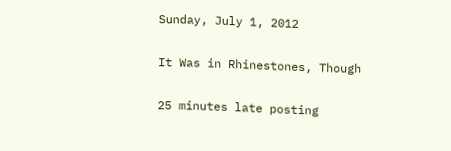Sunday, July 1, 2012

It Was in Rhinestones, Though

25 minutes late posting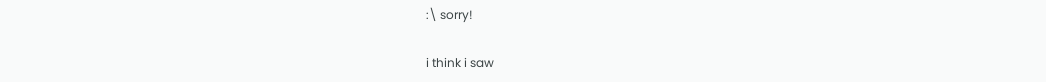:\ sorry!

i think i saw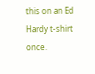this on an Ed Hardy t-shirt once.